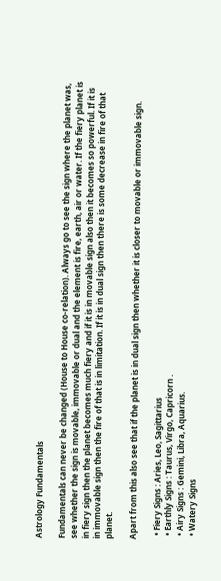Astrology Fundamentals

Fundamentals can never be changed (House to House co-relation). Always go to see the sign where the planet was, see whether the sign is movable, immovable or dual and the element is fire, earth, air or water. If the fiery planet is in fiery sign then the planet becomes much fiery and if it is in movable sign also then it becomes so powerful. If it is in immovable sign then the fire of that is in limitation. If it is in dual sign then there is some decrease in fire of that planet.

Apart from this also see that if the planet is in dual sign then whether it is closer to movable or immovable sign.

  • Fiery Signs : Aries, Leo, Sagittarius
  • Earthly Signs : Taurus, Virgo, Capricorn .
  • Airy Signs : Gemini, Libra, Aquarius.
  • Watery Signs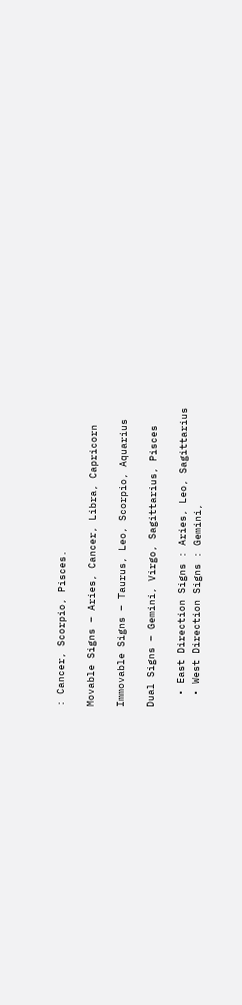: Cancer, Scorpio, Pisces.

Movable Signs – Aries, Cancer, Libra, Capricorn

Immovable Signs – Taurus, Leo, Scorpio, Aquarius

Dual Signs – Gemini, Virgo, Sagittarius, Pisces

  • East Direction Signs : Aries, Leo, Sagittarius
  • West Direction Signs : Gemini,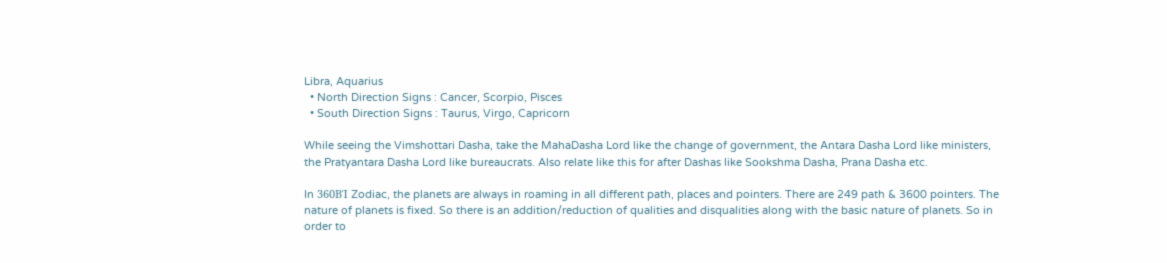Libra, Aquarius
  • North Direction Signs : Cancer, Scorpio, Pisces
  • South Direction Signs : Taurus, Virgo, Capricorn

While seeing the Vimshottari Dasha, take the MahaDasha Lord like the change of government, the Antara Dasha Lord like ministers, the Pratyantara Dasha Lord like bureaucrats. Also relate like this for after Dashas like Sookshma Dasha, Prana Dasha etc.

In 360ΒΊ Zodiac, the planets are always in roaming in all different path, places and pointers. There are 249 path & 3600 pointers. The nature of planets is fixed. So there is an addition/reduction of qualities and disqualities along with the basic nature of planets. So in order to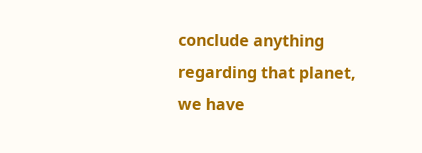conclude anything regarding that planet, we have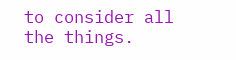to consider all the things.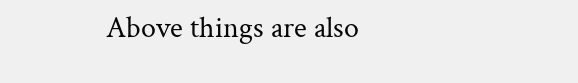Above things are also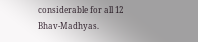considerable for all 12 Bhav-Madhyas.